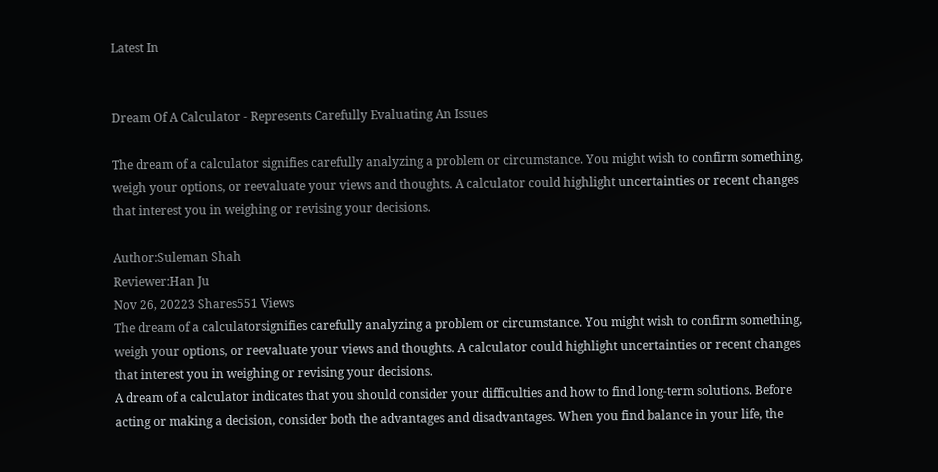Latest In


Dream Of A Calculator - Represents Carefully Evaluating An Issues

The dream of a calculator signifies carefully analyzing a problem or circumstance. You might wish to confirm something, weigh your options, or reevaluate your views and thoughts. A calculator could highlight uncertainties or recent changes that interest you in weighing or revising your decisions.

Author:Suleman Shah
Reviewer:Han Ju
Nov 26, 20223 Shares551 Views
The dream of a calculatorsignifies carefully analyzing a problem or circumstance. You might wish to confirm something, weigh your options, or reevaluate your views and thoughts. A calculator could highlight uncertainties or recent changes that interest you in weighing or revising your decisions.
A dream of a calculator indicates that you should consider your difficulties and how to find long-term solutions. Before acting or making a decision, consider both the advantages and disadvantages. When you find balance in your life, the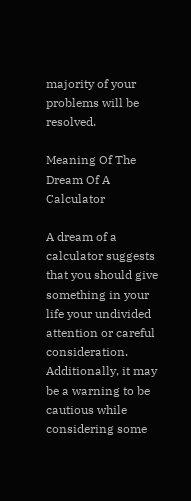majority of your problems will be resolved.

Meaning Of The Dream Of A Calculator

A dream of a calculator suggests that you should give something in your life your undivided attention or careful consideration. Additionally, it may be a warning to be cautious while considering some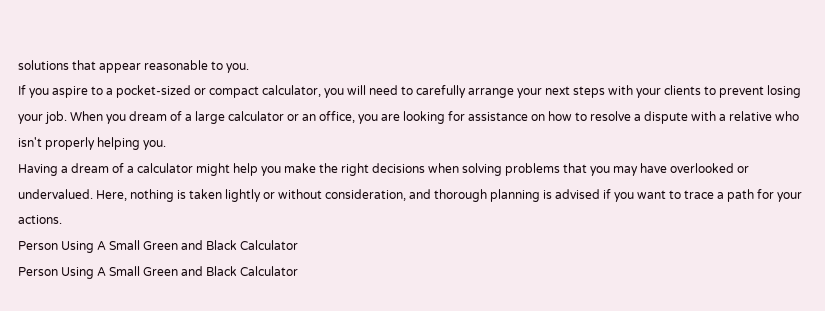solutions that appear reasonable to you.
If you aspire to a pocket-sized or compact calculator, you will need to carefully arrange your next steps with your clients to prevent losing your job. When you dream of a large calculator or an office, you are looking for assistance on how to resolve a dispute with a relative who isn't properly helping you.
Having a dream of a calculator might help you make the right decisions when solving problems that you may have overlooked or undervalued. Here, nothing is taken lightly or without consideration, and thorough planning is advised if you want to trace a path for your actions.
Person Using A Small Green and Black Calculator
Person Using A Small Green and Black Calculator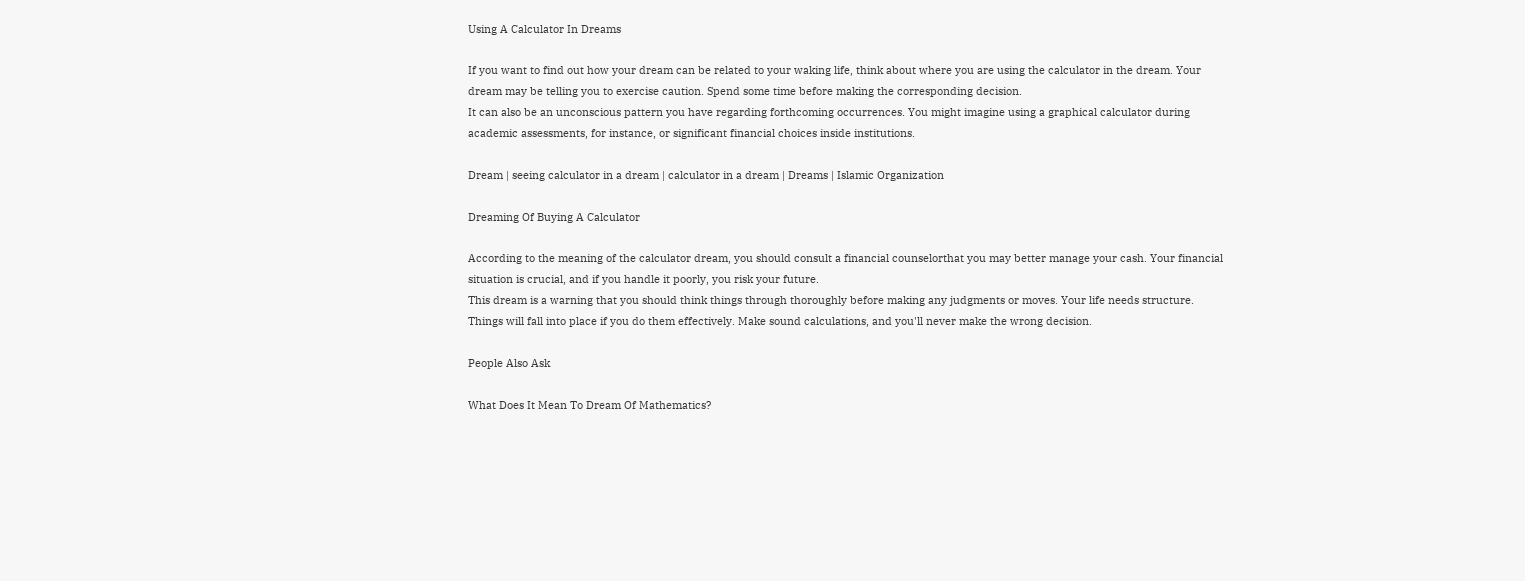Using A Calculator In Dreams

If you want to find out how your dream can be related to your waking life, think about where you are using the calculator in the dream. Your dream may be telling you to exercise caution. Spend some time before making the corresponding decision.
It can also be an unconscious pattern you have regarding forthcoming occurrences. You might imagine using a graphical calculator during academic assessments, for instance, or significant financial choices inside institutions.

Dream | seeing calculator in a dream | calculator in a dream | Dreams | Islamic Organization

Dreaming Of Buying A Calculator

According to the meaning of the calculator dream, you should consult a financial counselorthat you may better manage your cash. Your financial situation is crucial, and if you handle it poorly, you risk your future.
This dream is a warning that you should think things through thoroughly before making any judgments or moves. Your life needs structure. Things will fall into place if you do them effectively. Make sound calculations, and you'll never make the wrong decision.

People Also Ask

What Does It Mean To Dream Of Mathematics?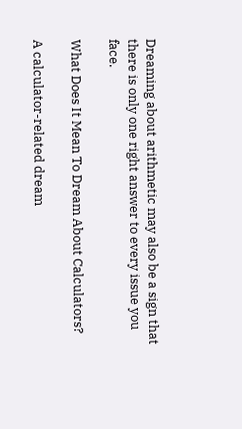Dreaming about arithmetic may also be a sign that there is only one right answer to every issue you face.

What Does It Mean To Dream About Calculators?

A calculator-related dream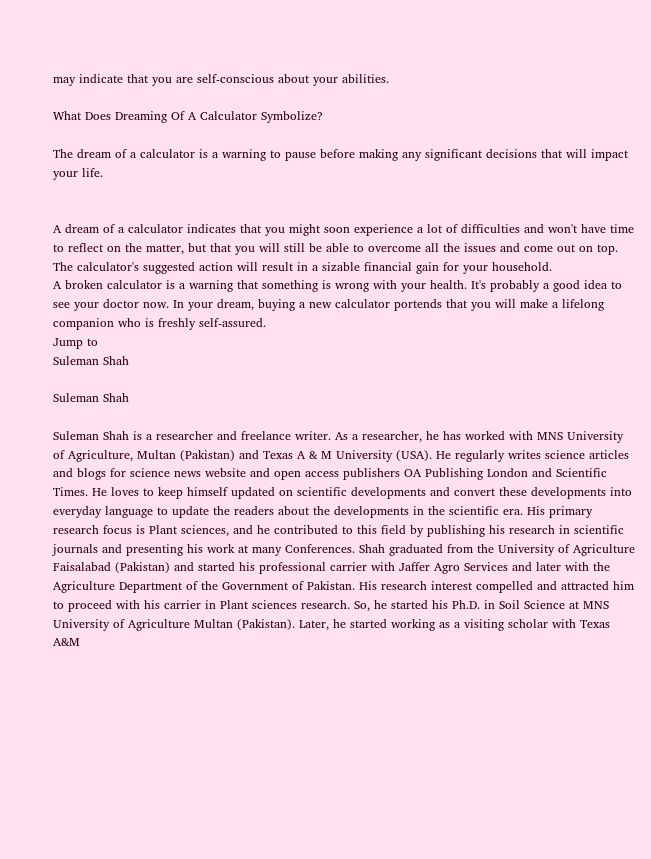may indicate that you are self-conscious about your abilities.

What Does Dreaming Of A Calculator Symbolize?

The dream of a calculator is a warning to pause before making any significant decisions that will impact your life.


A dream of a calculator indicates that you might soon experience a lot of difficulties and won't have time to reflect on the matter, but that you will still be able to overcome all the issues and come out on top. The calculator's suggested action will result in a sizable financial gain for your household.
A broken calculator is a warning that something is wrong with your health. It's probably a good idea to see your doctor now. In your dream, buying a new calculator portends that you will make a lifelong companion who is freshly self-assured.
Jump to
Suleman Shah

Suleman Shah

Suleman Shah is a researcher and freelance writer. As a researcher, he has worked with MNS University of Agriculture, Multan (Pakistan) and Texas A & M University (USA). He regularly writes science articles and blogs for science news website and open access publishers OA Publishing London and Scientific Times. He loves to keep himself updated on scientific developments and convert these developments into everyday language to update the readers about the developments in the scientific era. His primary research focus is Plant sciences, and he contributed to this field by publishing his research in scientific journals and presenting his work at many Conferences. Shah graduated from the University of Agriculture Faisalabad (Pakistan) and started his professional carrier with Jaffer Agro Services and later with the Agriculture Department of the Government of Pakistan. His research interest compelled and attracted him to proceed with his carrier in Plant sciences research. So, he started his Ph.D. in Soil Science at MNS University of Agriculture Multan (Pakistan). Later, he started working as a visiting scholar with Texas A&M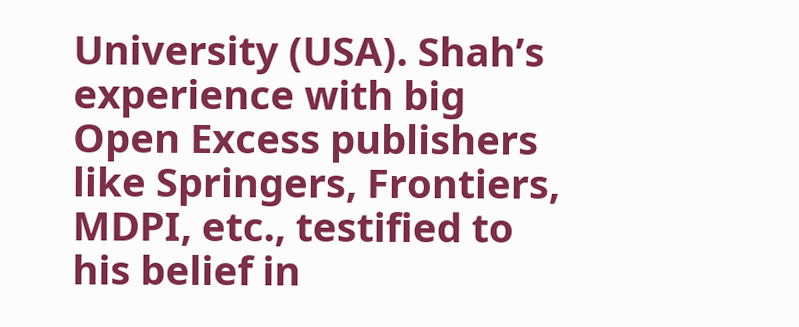University (USA). Shah’s experience with big Open Excess publishers like Springers, Frontiers, MDPI, etc., testified to his belief in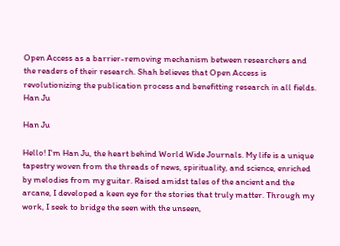Open Access as a barrier-removing mechanism between researchers and the readers of their research. Shah believes that Open Access is revolutionizing the publication process and benefitting research in all fields.
Han Ju

Han Ju

Hello! I'm Han Ju, the heart behind World Wide Journals. My life is a unique tapestry woven from the threads of news, spirituality, and science, enriched by melodies from my guitar. Raised amidst tales of the ancient and the arcane, I developed a keen eye for the stories that truly matter. Through my work, I seek to bridge the seen with the unseen,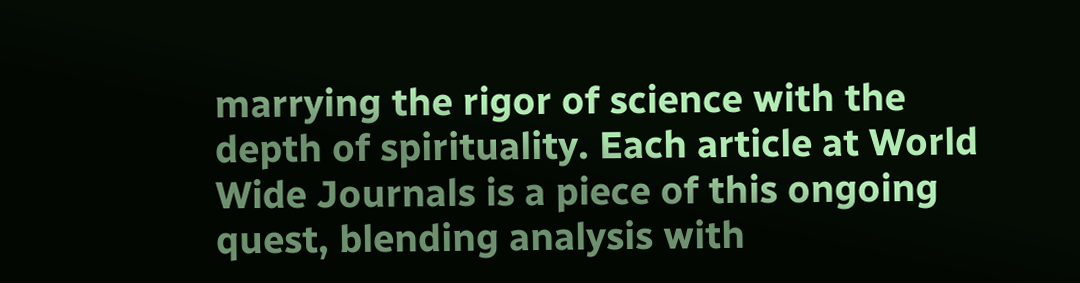marrying the rigor of science with the depth of spirituality. Each article at World Wide Journals is a piece of this ongoing quest, blending analysis with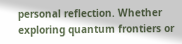personal reflection. Whether exploring quantum frontiers or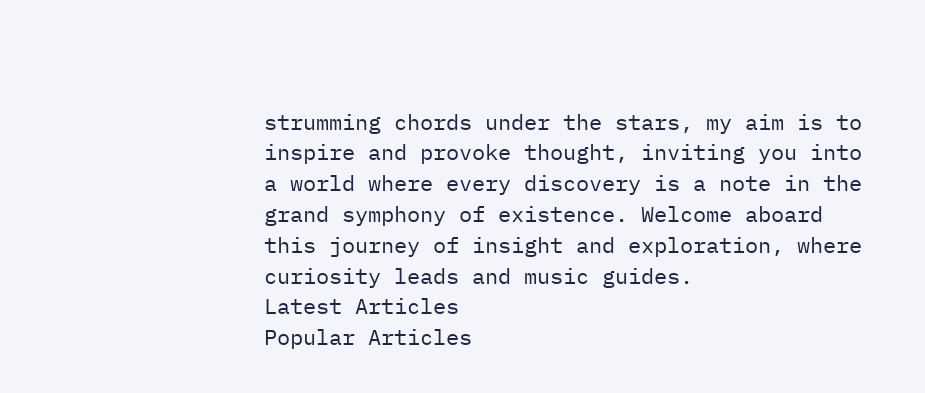strumming chords under the stars, my aim is to inspire and provoke thought, inviting you into a world where every discovery is a note in the grand symphony of existence. Welcome aboard this journey of insight and exploration, where curiosity leads and music guides.
Latest Articles
Popular Articles